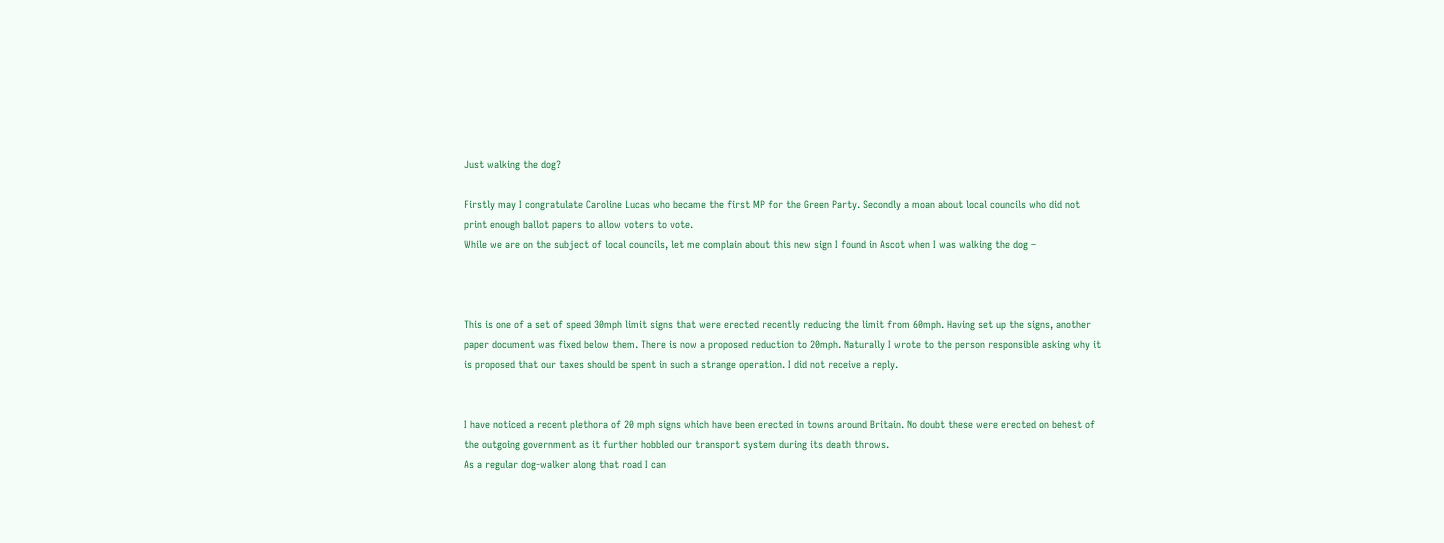Just walking the dog?

Firstly may I congratulate Caroline Lucas who became the first MP for the Green Party. Secondly a moan about local councils who did not print enough ballot papers to allow voters to vote.
While we are on the subject of local councils, let me complain about this new sign I found in Ascot when I was walking the dog –



This is one of a set of speed 30mph limit signs that were erected recently reducing the limit from 60mph. Having set up the signs, another paper document was fixed below them. There is now a proposed reduction to 20mph. Naturally I wrote to the person responsible asking why it is proposed that our taxes should be spent in such a strange operation. I did not receive a reply.


I have noticed a recent plethora of 20 mph signs which have been erected in towns around Britain. No doubt these were erected on behest of the outgoing government as it further hobbled our transport system during its death throws.
As a regular dog-walker along that road I can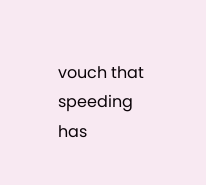vouch that speeding has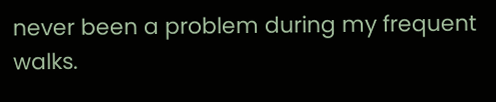never been a problem during my frequent walks.